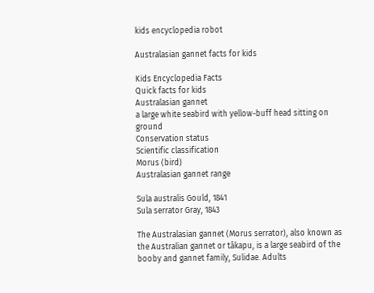kids encyclopedia robot

Australasian gannet facts for kids

Kids Encyclopedia Facts
Quick facts for kids
Australasian gannet
a large white seabird with yellow-buff head sitting on ground
Conservation status
Scientific classification
Morus (bird)
Australasian gannet range

Sula australis Gould, 1841
Sula serrator Gray, 1843

The Australasian gannet (Morus serrator), also known as the Australian gannet or tākapu, is a large seabird of the booby and gannet family, Sulidae. Adults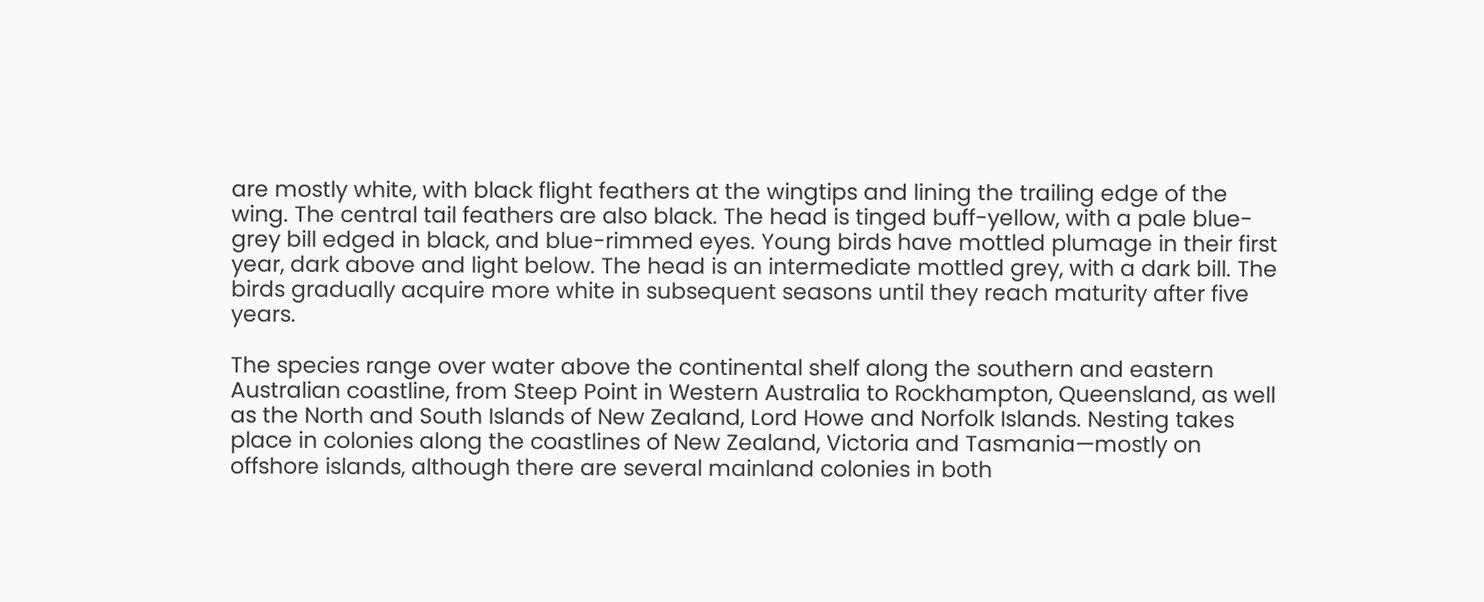are mostly white, with black flight feathers at the wingtips and lining the trailing edge of the wing. The central tail feathers are also black. The head is tinged buff-yellow, with a pale blue-grey bill edged in black, and blue-rimmed eyes. Young birds have mottled plumage in their first year, dark above and light below. The head is an intermediate mottled grey, with a dark bill. The birds gradually acquire more white in subsequent seasons until they reach maturity after five years.

The species range over water above the continental shelf along the southern and eastern Australian coastline, from Steep Point in Western Australia to Rockhampton, Queensland, as well as the North and South Islands of New Zealand, Lord Howe and Norfolk Islands. Nesting takes place in colonies along the coastlines of New Zealand, Victoria and Tasmania—mostly on offshore islands, although there are several mainland colonies in both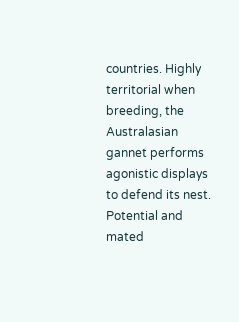countries. Highly territorial when breeding, the Australasian gannet performs agonistic displays to defend its nest. Potential and mated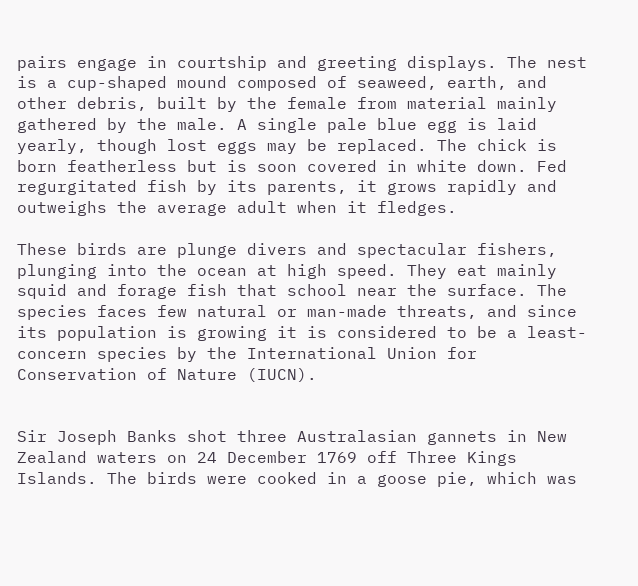pairs engage in courtship and greeting displays. The nest is a cup-shaped mound composed of seaweed, earth, and other debris, built by the female from material mainly gathered by the male. A single pale blue egg is laid yearly, though lost eggs may be replaced. The chick is born featherless but is soon covered in white down. Fed regurgitated fish by its parents, it grows rapidly and outweighs the average adult when it fledges.

These birds are plunge divers and spectacular fishers, plunging into the ocean at high speed. They eat mainly squid and forage fish that school near the surface. The species faces few natural or man-made threats, and since its population is growing it is considered to be a least-concern species by the International Union for Conservation of Nature (IUCN).


Sir Joseph Banks shot three Australasian gannets in New Zealand waters on 24 December 1769 off Three Kings Islands. The birds were cooked in a goose pie, which was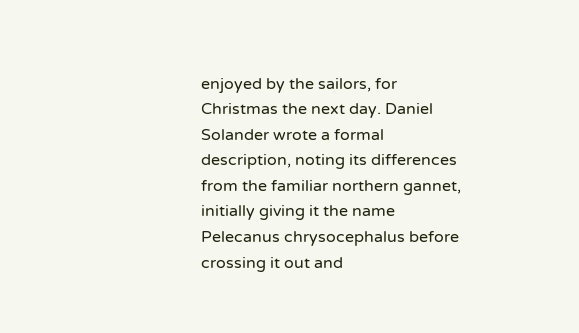enjoyed by the sailors, for Christmas the next day. Daniel Solander wrote a formal description, noting its differences from the familiar northern gannet, initially giving it the name Pelecanus chrysocephalus before crossing it out and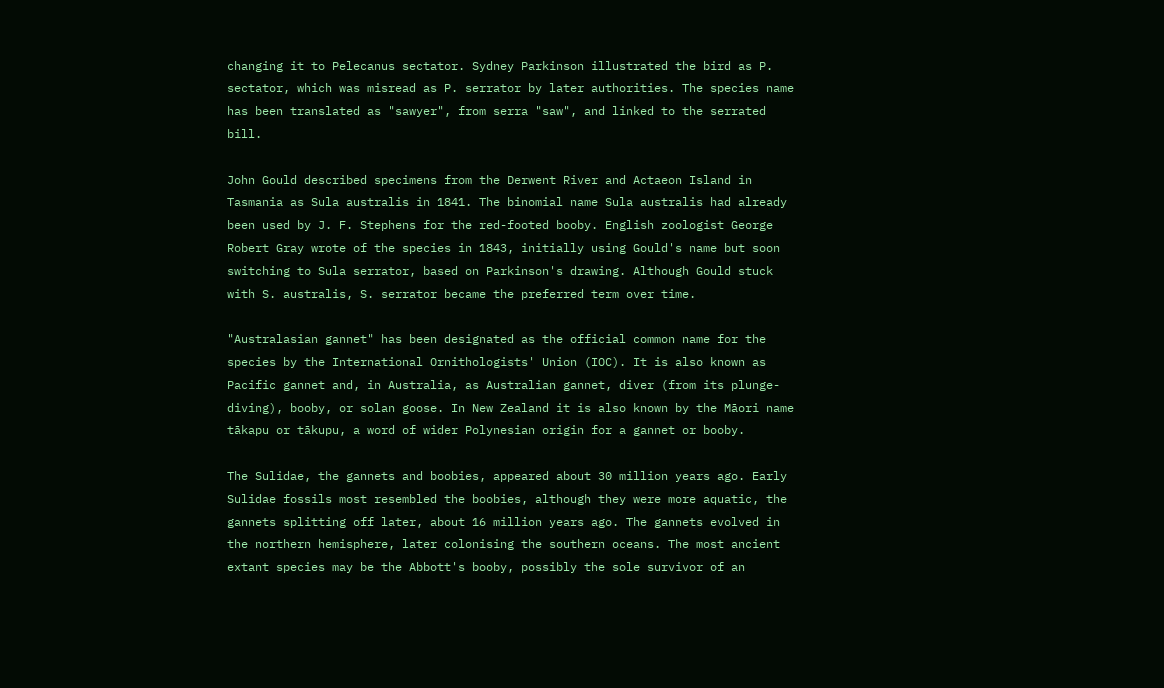changing it to Pelecanus sectator. Sydney Parkinson illustrated the bird as P. sectator, which was misread as P. serrator by later authorities. The species name has been translated as "sawyer", from serra "saw", and linked to the serrated bill.

John Gould described specimens from the Derwent River and Actaeon Island in Tasmania as Sula australis in 1841. The binomial name Sula australis had already been used by J. F. Stephens for the red-footed booby. English zoologist George Robert Gray wrote of the species in 1843, initially using Gould's name but soon switching to Sula serrator, based on Parkinson's drawing. Although Gould stuck with S. australis, S. serrator became the preferred term over time.

"Australasian gannet" has been designated as the official common name for the species by the International Ornithologists' Union (IOC). It is also known as Pacific gannet and, in Australia, as Australian gannet, diver (from its plunge-diving), booby, or solan goose. In New Zealand it is also known by the Māori name tākapu or tākupu, a word of wider Polynesian origin for a gannet or booby.

The Sulidae, the gannets and boobies, appeared about 30 million years ago. Early Sulidae fossils most resembled the boobies, although they were more aquatic, the gannets splitting off later, about 16 million years ago. The gannets evolved in the northern hemisphere, later colonising the southern oceans. The most ancient extant species may be the Abbott's booby, possibly the sole survivor of an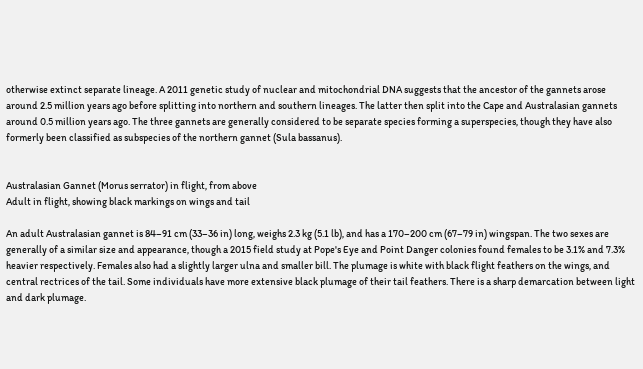otherwise extinct separate lineage. A 2011 genetic study of nuclear and mitochondrial DNA suggests that the ancestor of the gannets arose around 2.5 million years ago before splitting into northern and southern lineages. The latter then split into the Cape and Australasian gannets around 0.5 million years ago. The three gannets are generally considered to be separate species forming a superspecies, though they have also formerly been classified as subspecies of the northern gannet (Sula bassanus).


Australasian Gannet (Morus serrator) in flight, from above
Adult in flight, showing black markings on wings and tail

An adult Australasian gannet is 84–91 cm (33–36 in) long, weighs 2.3 kg (5.1 lb), and has a 170–200 cm (67–79 in) wingspan. The two sexes are generally of a similar size and appearance, though a 2015 field study at Pope's Eye and Point Danger colonies found females to be 3.1% and 7.3% heavier respectively. Females also had a slightly larger ulna and smaller bill. The plumage is white with black flight feathers on the wings, and central rectrices of the tail. Some individuals have more extensive black plumage of their tail feathers. There is a sharp demarcation between light and dark plumage.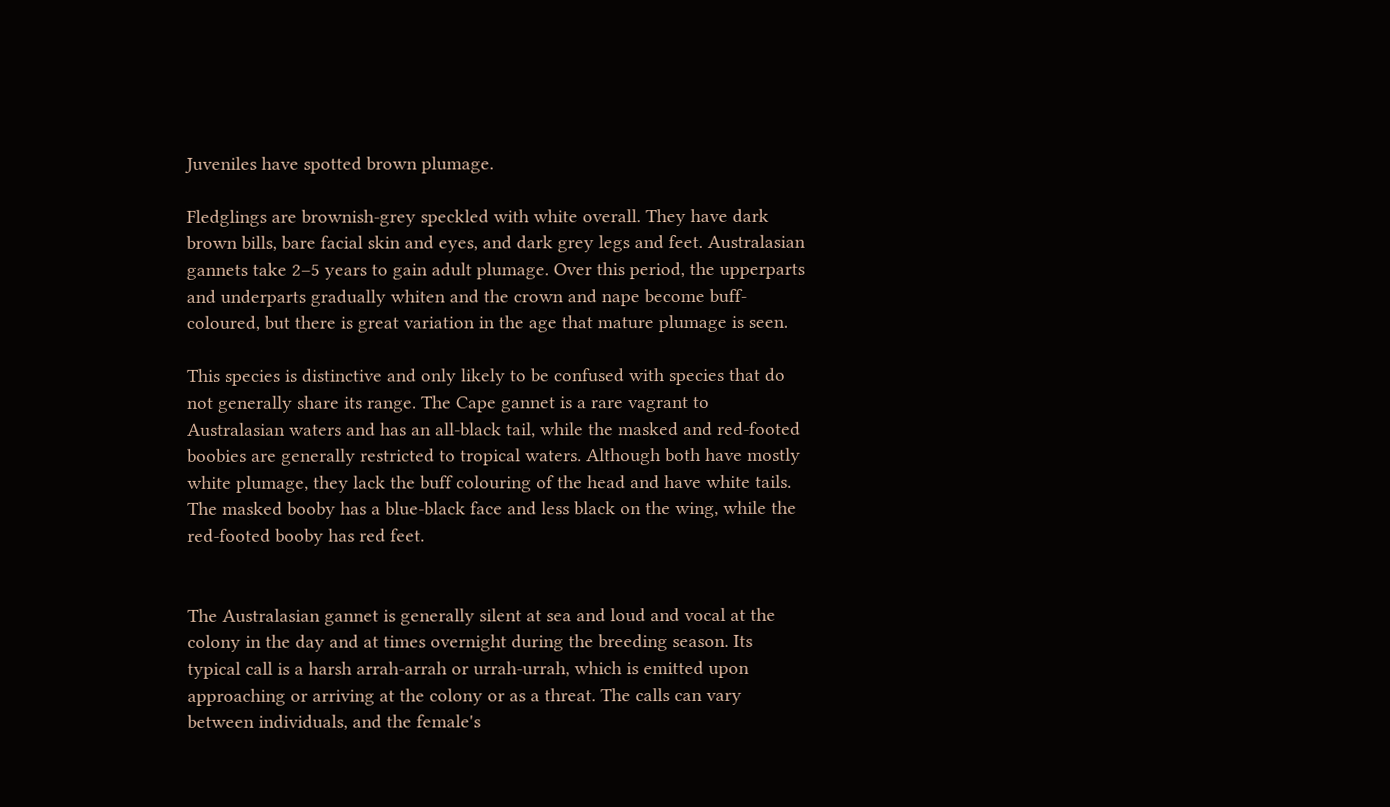Juveniles have spotted brown plumage.

Fledglings are brownish-grey speckled with white overall. They have dark brown bills, bare facial skin and eyes, and dark grey legs and feet. Australasian gannets take 2–5 years to gain adult plumage. Over this period, the upperparts and underparts gradually whiten and the crown and nape become buff-coloured, but there is great variation in the age that mature plumage is seen.

This species is distinctive and only likely to be confused with species that do not generally share its range. The Cape gannet is a rare vagrant to Australasian waters and has an all-black tail, while the masked and red-footed boobies are generally restricted to tropical waters. Although both have mostly white plumage, they lack the buff colouring of the head and have white tails. The masked booby has a blue-black face and less black on the wing, while the red-footed booby has red feet.


The Australasian gannet is generally silent at sea and loud and vocal at the colony in the day and at times overnight during the breeding season. Its typical call is a harsh arrah-arrah or urrah-urrah, which is emitted upon approaching or arriving at the colony or as a threat. The calls can vary between individuals, and the female's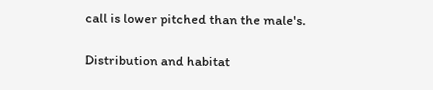call is lower pitched than the male's.

Distribution and habitat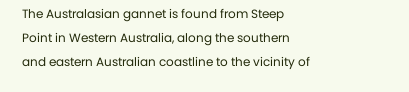The Australasian gannet is found from Steep Point in Western Australia, along the southern and eastern Australian coastline to the vicinity of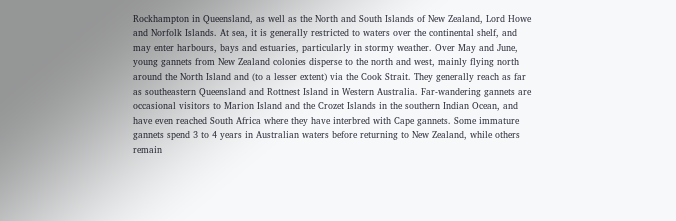Rockhampton in Queensland, as well as the North and South Islands of New Zealand, Lord Howe and Norfolk Islands. At sea, it is generally restricted to waters over the continental shelf, and may enter harbours, bays and estuaries, particularly in stormy weather. Over May and June, young gannets from New Zealand colonies disperse to the north and west, mainly flying north around the North Island and (to a lesser extent) via the Cook Strait. They generally reach as far as southeastern Queensland and Rottnest Island in Western Australia. Far-wandering gannets are occasional visitors to Marion Island and the Crozet Islands in the southern Indian Ocean, and have even reached South Africa where they have interbred with Cape gannets. Some immature gannets spend 3 to 4 years in Australian waters before returning to New Zealand, while others remain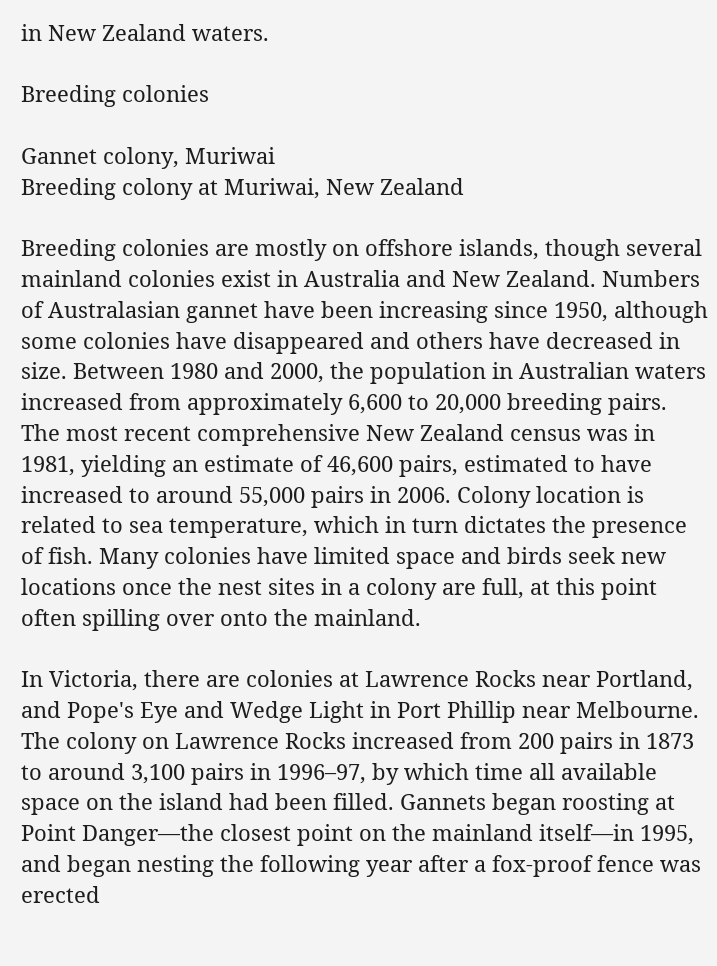in New Zealand waters.

Breeding colonies

Gannet colony, Muriwai
Breeding colony at Muriwai, New Zealand

Breeding colonies are mostly on offshore islands, though several mainland colonies exist in Australia and New Zealand. Numbers of Australasian gannet have been increasing since 1950, although some colonies have disappeared and others have decreased in size. Between 1980 and 2000, the population in Australian waters increased from approximately 6,600 to 20,000 breeding pairs. The most recent comprehensive New Zealand census was in 1981, yielding an estimate of 46,600 pairs, estimated to have increased to around 55,000 pairs in 2006. Colony location is related to sea temperature, which in turn dictates the presence of fish. Many colonies have limited space and birds seek new locations once the nest sites in a colony are full, at this point often spilling over onto the mainland.

In Victoria, there are colonies at Lawrence Rocks near Portland, and Pope's Eye and Wedge Light in Port Phillip near Melbourne. The colony on Lawrence Rocks increased from 200 pairs in 1873 to around 3,100 pairs in 1996–97, by which time all available space on the island had been filled. Gannets began roosting at Point Danger—the closest point on the mainland itself—in 1995, and began nesting the following year after a fox-proof fence was erected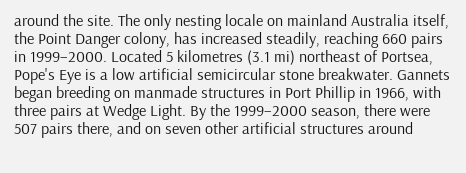around the site. The only nesting locale on mainland Australia itself, the Point Danger colony, has increased steadily, reaching 660 pairs in 1999–2000. Located 5 kilometres (3.1 mi) northeast of Portsea, Pope's Eye is a low artificial semicircular stone breakwater. Gannets began breeding on manmade structures in Port Phillip in 1966, with three pairs at Wedge Light. By the 1999–2000 season, there were 507 pairs there, and on seven other artificial structures around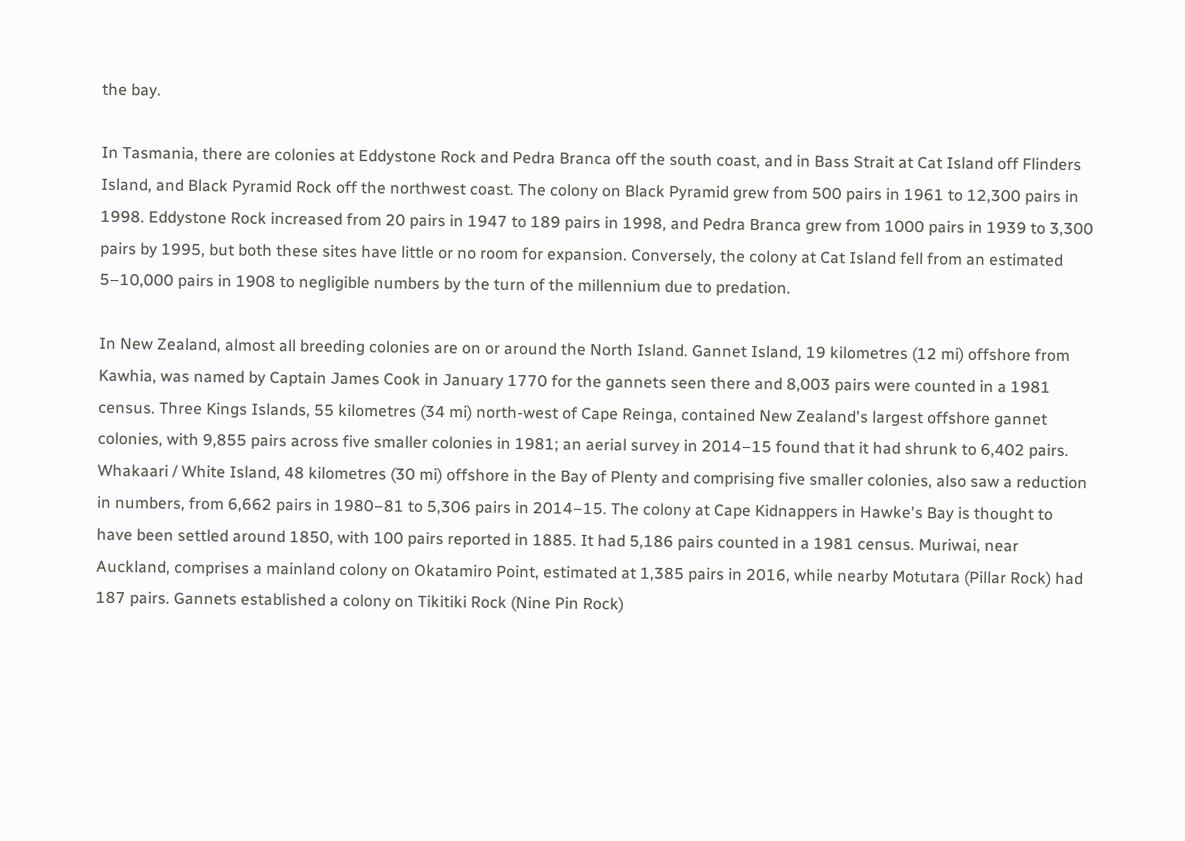the bay.

In Tasmania, there are colonies at Eddystone Rock and Pedra Branca off the south coast, and in Bass Strait at Cat Island off Flinders Island, and Black Pyramid Rock off the northwest coast. The colony on Black Pyramid grew from 500 pairs in 1961 to 12,300 pairs in 1998. Eddystone Rock increased from 20 pairs in 1947 to 189 pairs in 1998, and Pedra Branca grew from 1000 pairs in 1939 to 3,300 pairs by 1995, but both these sites have little or no room for expansion. Conversely, the colony at Cat Island fell from an estimated 5–10,000 pairs in 1908 to negligible numbers by the turn of the millennium due to predation.

In New Zealand, almost all breeding colonies are on or around the North Island. Gannet Island, 19 kilometres (12 mi) offshore from Kawhia, was named by Captain James Cook in January 1770 for the gannets seen there and 8,003 pairs were counted in a 1981 census. Three Kings Islands, 55 kilometres (34 mi) north-west of Cape Reinga, contained New Zealand's largest offshore gannet colonies, with 9,855 pairs across five smaller colonies in 1981; an aerial survey in 2014–15 found that it had shrunk to 6,402 pairs. Whakaari / White Island, 48 kilometres (30 mi) offshore in the Bay of Plenty and comprising five smaller colonies, also saw a reduction in numbers, from 6,662 pairs in 1980–81 to 5,306 pairs in 2014–15. The colony at Cape Kidnappers in Hawke's Bay is thought to have been settled around 1850, with 100 pairs reported in 1885. It had 5,186 pairs counted in a 1981 census. Muriwai, near Auckland, comprises a mainland colony on Okatamiro Point, estimated at 1,385 pairs in 2016, while nearby Motutara (Pillar Rock) had 187 pairs. Gannets established a colony on Tikitiki Rock (Nine Pin Rock)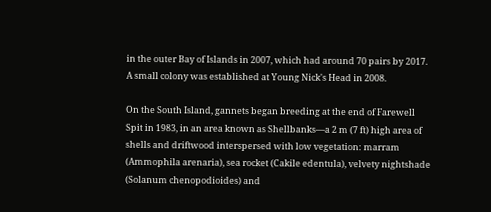in the outer Bay of Islands in 2007, which had around 70 pairs by 2017. A small colony was established at Young Nick's Head in 2008.

On the South Island, gannets began breeding at the end of Farewell Spit in 1983, in an area known as Shellbanks—a 2 m (7 ft) high area of shells and driftwood interspersed with low vegetation: marram (Ammophila arenaria), sea rocket (Cakile edentula), velvety nightshade (Solanum chenopodioides) and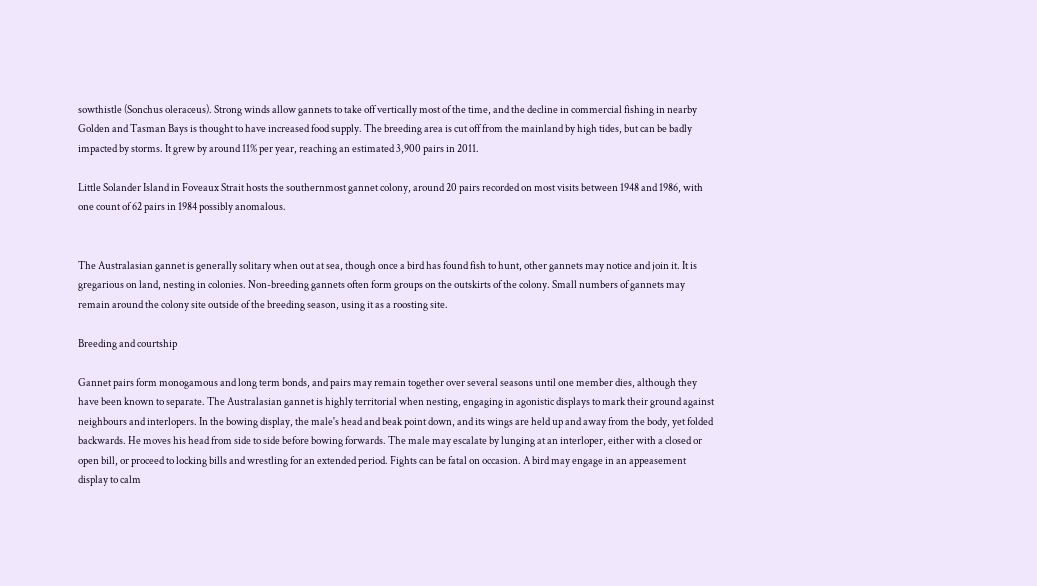sowthistle (Sonchus oleraceus). Strong winds allow gannets to take off vertically most of the time, and the decline in commercial fishing in nearby Golden and Tasman Bays is thought to have increased food supply. The breeding area is cut off from the mainland by high tides, but can be badly impacted by storms. It grew by around 11% per year, reaching an estimated 3,900 pairs in 2011.

Little Solander Island in Foveaux Strait hosts the southernmost gannet colony, around 20 pairs recorded on most visits between 1948 and 1986, with one count of 62 pairs in 1984 possibly anomalous.


The Australasian gannet is generally solitary when out at sea, though once a bird has found fish to hunt, other gannets may notice and join it. It is gregarious on land, nesting in colonies. Non-breeding gannets often form groups on the outskirts of the colony. Small numbers of gannets may remain around the colony site outside of the breeding season, using it as a roosting site.

Breeding and courtship

Gannet pairs form monogamous and long term bonds, and pairs may remain together over several seasons until one member dies, although they have been known to separate. The Australasian gannet is highly territorial when nesting, engaging in agonistic displays to mark their ground against neighbours and interlopers. In the bowing display, the male's head and beak point down, and its wings are held up and away from the body, yet folded backwards. He moves his head from side to side before bowing forwards. The male may escalate by lunging at an interloper, either with a closed or open bill, or proceed to locking bills and wrestling for an extended period. Fights can be fatal on occasion. A bird may engage in an appeasement display to calm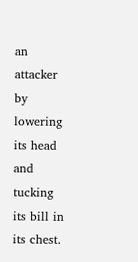an attacker by lowering its head and tucking its bill in its chest.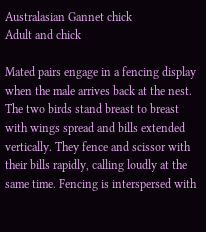Australasian Gannet chick
Adult and chick

Mated pairs engage in a fencing display when the male arrives back at the nest. The two birds stand breast to breast with wings spread and bills extended vertically. They fence and scissor with their bills rapidly, calling loudly at the same time. Fencing is interspersed with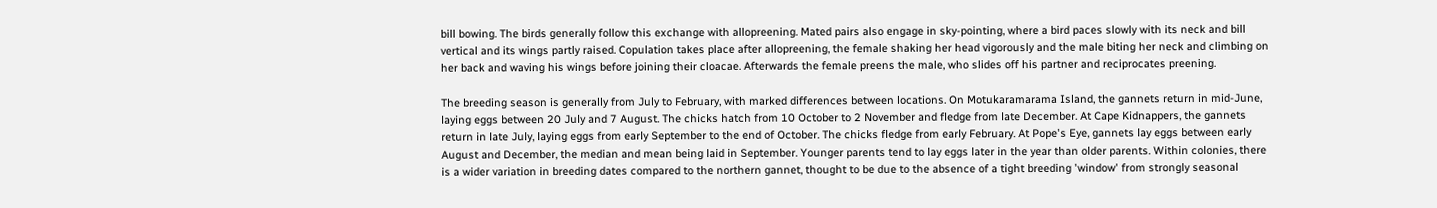bill bowing. The birds generally follow this exchange with allopreening. Mated pairs also engage in sky-pointing, where a bird paces slowly with its neck and bill vertical and its wings partly raised. Copulation takes place after allopreening, the female shaking her head vigorously and the male biting her neck and climbing on her back and waving his wings before joining their cloacae. Afterwards the female preens the male, who slides off his partner and reciprocates preening.

The breeding season is generally from July to February, with marked differences between locations. On Motukaramarama Island, the gannets return in mid-June, laying eggs between 20 July and 7 August. The chicks hatch from 10 October to 2 November and fledge from late December. At Cape Kidnappers, the gannets return in late July, laying eggs from early September to the end of October. The chicks fledge from early February. At Pope's Eye, gannets lay eggs between early August and December, the median and mean being laid in September. Younger parents tend to lay eggs later in the year than older parents. Within colonies, there is a wider variation in breeding dates compared to the northern gannet, thought to be due to the absence of a tight breeding 'window' from strongly seasonal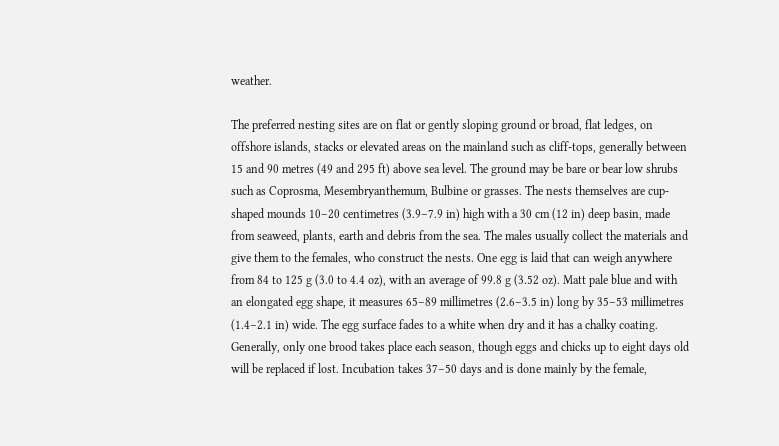weather.

The preferred nesting sites are on flat or gently sloping ground or broad, flat ledges, on offshore islands, stacks or elevated areas on the mainland such as cliff-tops, generally between 15 and 90 metres (49 and 295 ft) above sea level. The ground may be bare or bear low shrubs such as Coprosma, Mesembryanthemum, Bulbine or grasses. The nests themselves are cup-shaped mounds 10–20 centimetres (3.9–7.9 in) high with a 30 cm (12 in) deep basin, made from seaweed, plants, earth and debris from the sea. The males usually collect the materials and give them to the females, who construct the nests. One egg is laid that can weigh anywhere from 84 to 125 g (3.0 to 4.4 oz), with an average of 99.8 g (3.52 oz). Matt pale blue and with an elongated egg shape, it measures 65–89 millimetres (2.6–3.5 in) long by 35–53 millimetres (1.4–2.1 in) wide. The egg surface fades to a white when dry and it has a chalky coating. Generally, only one brood takes place each season, though eggs and chicks up to eight days old will be replaced if lost. Incubation takes 37–50 days and is done mainly by the female,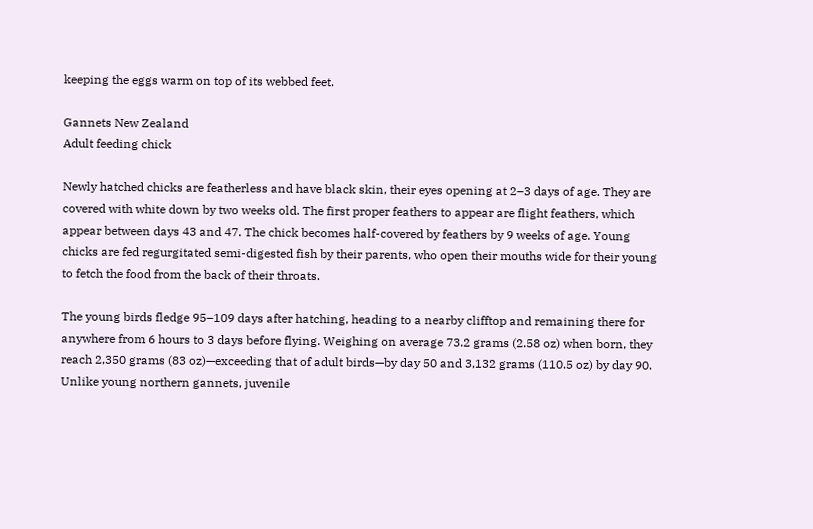keeping the eggs warm on top of its webbed feet.

Gannets New Zealand
Adult feeding chick

Newly hatched chicks are featherless and have black skin, their eyes opening at 2–3 days of age. They are covered with white down by two weeks old. The first proper feathers to appear are flight feathers, which appear between days 43 and 47. The chick becomes half-covered by feathers by 9 weeks of age. Young chicks are fed regurgitated semi-digested fish by their parents, who open their mouths wide for their young to fetch the food from the back of their throats.

The young birds fledge 95–109 days after hatching, heading to a nearby clifftop and remaining there for anywhere from 6 hours to 3 days before flying. Weighing on average 73.2 grams (2.58 oz) when born, they reach 2,350 grams (83 oz)—exceeding that of adult birds—by day 50 and 3,132 grams (110.5 oz) by day 90. Unlike young northern gannets, juvenile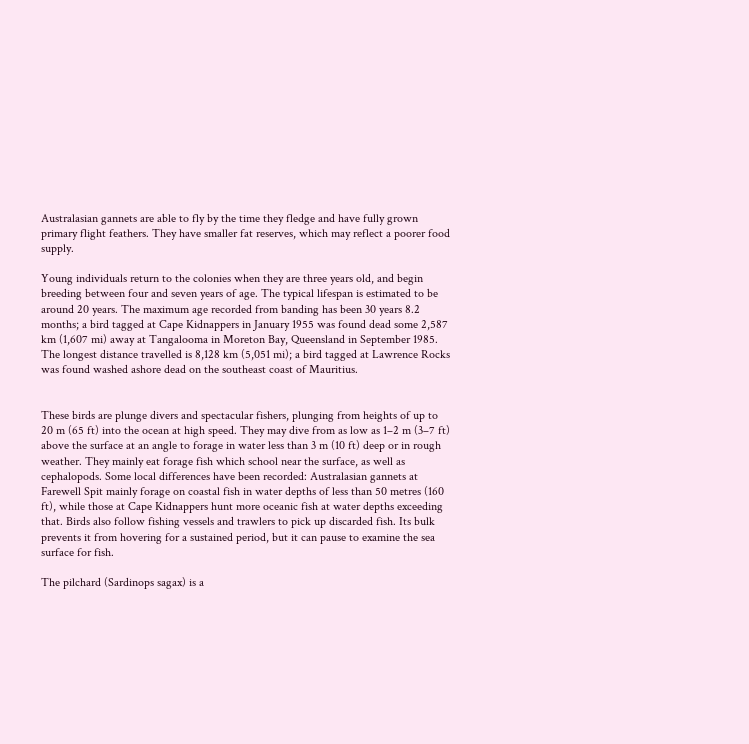Australasian gannets are able to fly by the time they fledge and have fully grown primary flight feathers. They have smaller fat reserves, which may reflect a poorer food supply.

Young individuals return to the colonies when they are three years old, and begin breeding between four and seven years of age. The typical lifespan is estimated to be around 20 years. The maximum age recorded from banding has been 30 years 8.2 months; a bird tagged at Cape Kidnappers in January 1955 was found dead some 2,587 km (1,607 mi) away at Tangalooma in Moreton Bay, Queensland in September 1985. The longest distance travelled is 8,128 km (5,051 mi); a bird tagged at Lawrence Rocks was found washed ashore dead on the southeast coast of Mauritius.


These birds are plunge divers and spectacular fishers, plunging from heights of up to 20 m (65 ft) into the ocean at high speed. They may dive from as low as 1–2 m (3–7 ft) above the surface at an angle to forage in water less than 3 m (10 ft) deep or in rough weather. They mainly eat forage fish which school near the surface, as well as cephalopods. Some local differences have been recorded: Australasian gannets at Farewell Spit mainly forage on coastal fish in water depths of less than 50 metres (160 ft), while those at Cape Kidnappers hunt more oceanic fish at water depths exceeding that. Birds also follow fishing vessels and trawlers to pick up discarded fish. Its bulk prevents it from hovering for a sustained period, but it can pause to examine the sea surface for fish.

The pilchard (Sardinops sagax) is a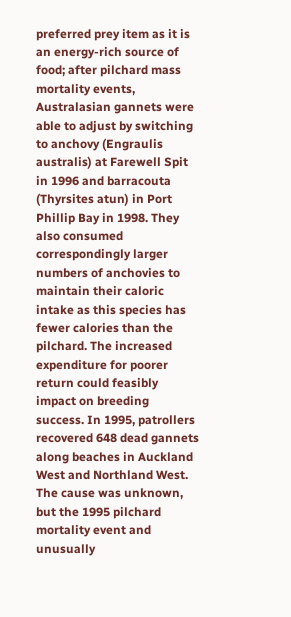preferred prey item as it is an energy-rich source of food; after pilchard mass mortality events, Australasian gannets were able to adjust by switching to anchovy (Engraulis australis) at Farewell Spit in 1996 and barracouta (Thyrsites atun) in Port Phillip Bay in 1998. They also consumed correspondingly larger numbers of anchovies to maintain their caloric intake as this species has fewer calories than the pilchard. The increased expenditure for poorer return could feasibly impact on breeding success. In 1995, patrollers recovered 648 dead gannets along beaches in Auckland West and Northland West. The cause was unknown, but the 1995 pilchard mortality event and unusually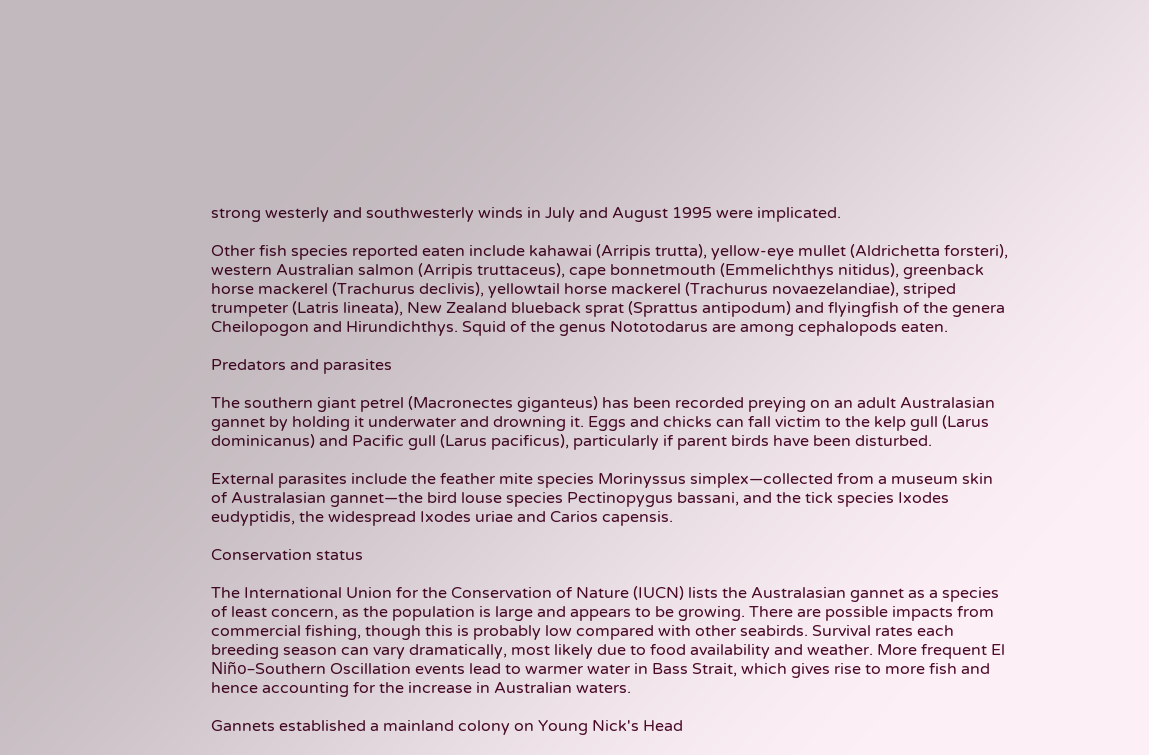strong westerly and southwesterly winds in July and August 1995 were implicated.

Other fish species reported eaten include kahawai (Arripis trutta), yellow-eye mullet (Aldrichetta forsteri), western Australian salmon (Arripis truttaceus), cape bonnetmouth (Emmelichthys nitidus), greenback horse mackerel (Trachurus declivis), yellowtail horse mackerel (Trachurus novaezelandiae), striped trumpeter (Latris lineata), New Zealand blueback sprat (Sprattus antipodum) and flyingfish of the genera Cheilopogon and Hirundichthys. Squid of the genus Nototodarus are among cephalopods eaten.

Predators and parasites

The southern giant petrel (Macronectes giganteus) has been recorded preying on an adult Australasian gannet by holding it underwater and drowning it. Eggs and chicks can fall victim to the kelp gull (Larus dominicanus) and Pacific gull (Larus pacificus), particularly if parent birds have been disturbed.

External parasites include the feather mite species Morinyssus simplex—collected from a museum skin of Australasian gannet—the bird louse species Pectinopygus bassani, and the tick species Ixodes eudyptidis, the widespread Ixodes uriae and Carios capensis.

Conservation status

The International Union for the Conservation of Nature (IUCN) lists the Australasian gannet as a species of least concern, as the population is large and appears to be growing. There are possible impacts from commercial fishing, though this is probably low compared with other seabirds. Survival rates each breeding season can vary dramatically, most likely due to food availability and weather. More frequent El Niño–Southern Oscillation events lead to warmer water in Bass Strait, which gives rise to more fish and hence accounting for the increase in Australian waters.

Gannets established a mainland colony on Young Nick's Head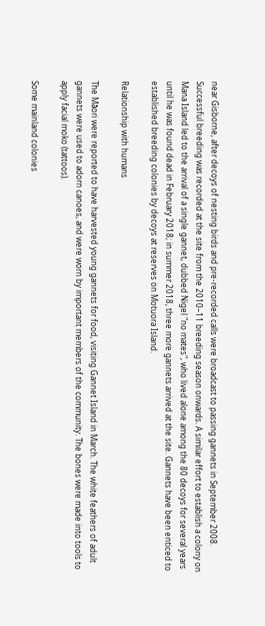near Gisborne, after decoys of nesting birds and pre-recorded calls were broadcast to passing gannets in September 2008. Successful breeding was recorded at the site from the 2010–11 breeding season onwards. A similar effort to establish a colony on Mana Island led to the arrival of a single gannet, dubbed Nigel "no mates", who lived alone among the 80 decoys for several years until he was found dead in February 2018; in summer 2018, three more gannets arrived at the site. Gannets have been enticed to established breeding colonies by decoys at reserves on Motuora Island.

Relationship with humans

The Māori were reported to have harvested young gannets for food, visiting Gannet Island in March. The white feathers of adult gannets were used to adorn canoes, and were worn by important members of the community. The bones were made into tools to apply facial moko (tattoos).

Some mainland colonies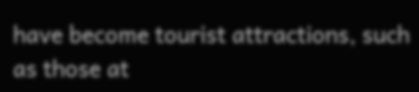have become tourist attractions, such as those at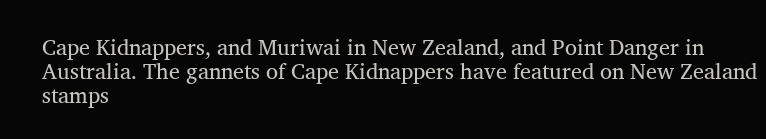Cape Kidnappers, and Muriwai in New Zealand, and Point Danger in Australia. The gannets of Cape Kidnappers have featured on New Zealand stamps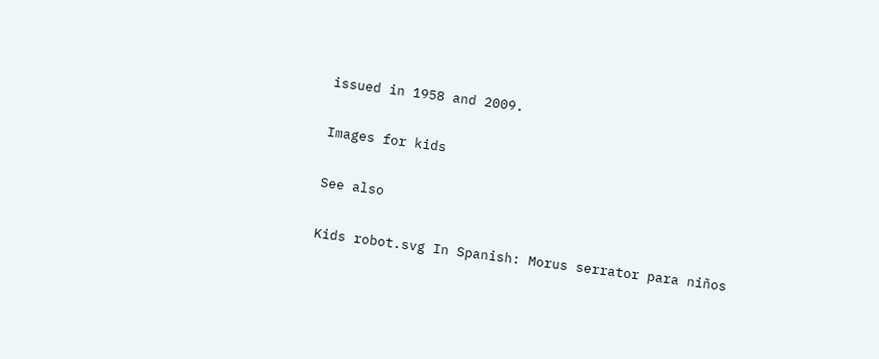issued in 1958 and 2009.

Images for kids

See also

Kids robot.svg In Spanish: Morus serrator para niños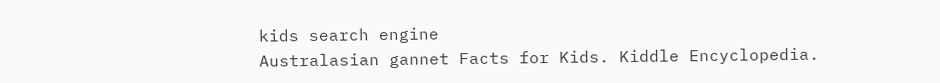kids search engine
Australasian gannet Facts for Kids. Kiddle Encyclopedia.